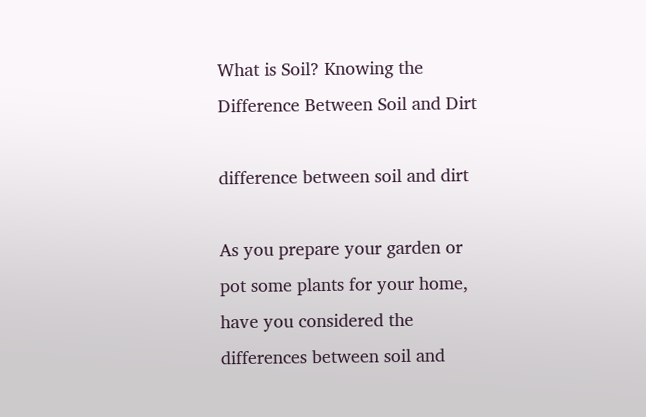What is Soil? Knowing the Difference Between Soil and Dirt

difference between soil and dirt

As you prepare your garden or pot some plants for your home, have you considered the differences between soil and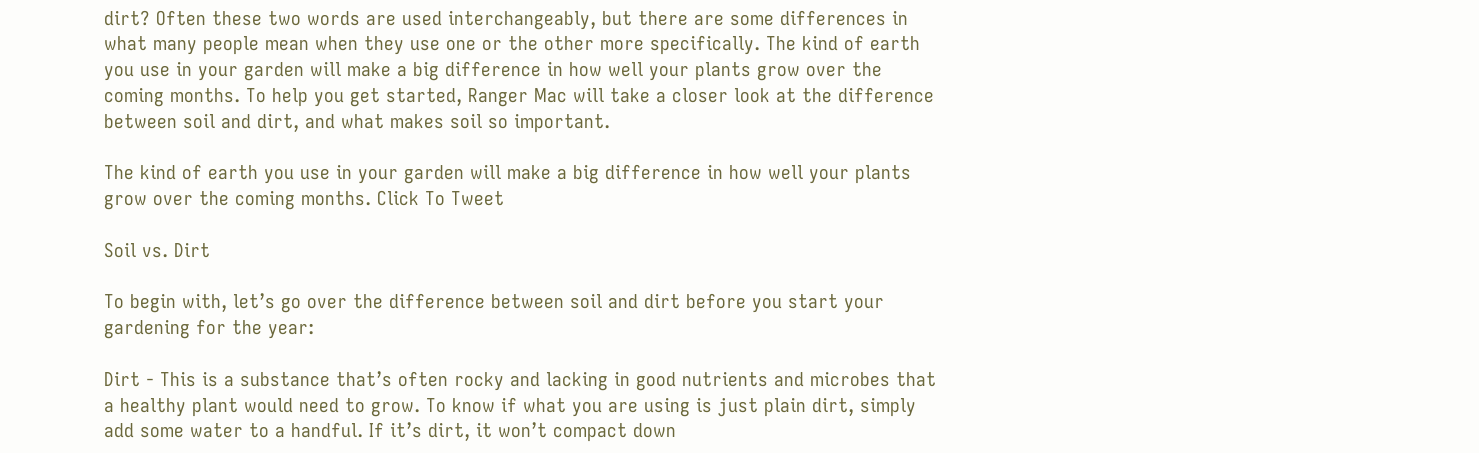dirt? Often these two words are used interchangeably, but there are some differences in what many people mean when they use one or the other more specifically. The kind of earth you use in your garden will make a big difference in how well your plants grow over the coming months. To help you get started, Ranger Mac will take a closer look at the difference between soil and dirt, and what makes soil so important.

The kind of earth you use in your garden will make a big difference in how well your plants grow over the coming months. Click To Tweet

Soil vs. Dirt

To begin with, let’s go over the difference between soil and dirt before you start your gardening for the year:

Dirt - This is a substance that’s often rocky and lacking in good nutrients and microbes that a healthy plant would need to grow. To know if what you are using is just plain dirt, simply add some water to a handful. If it’s dirt, it won’t compact down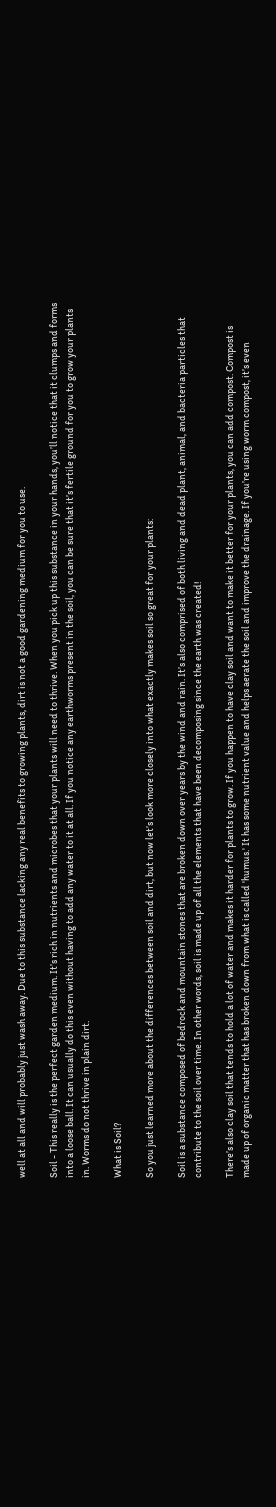well at all and will probably just wash away. Due to this substance lacking any real benefits to growing plants, dirt is not a good gardening medium for you to use.

Soil - This really is the perfect garden medium. It’s rich in nutrients and microbes that your plants will need to thrive. When you pick up this substance in your hands, you’ll notice that it clumps and forms into a loose ball. It can usually do this even without having to add any water to it at all. If you notice any earthworms present in the soil, you can be sure that it’s fertile ground for you to grow your plants in. Worms do not thrive in plain dirt.

What is Soil?

So you just learned more about the differences between soil and dirt, but now let’s look more closely into what exactly makes soil so great for your plants:

Soil is a substance composed of bedrock and mountain stones that are broken down over years by the wind and rain. It’s also comprised of both living and dead plant, animal, and bacteria particles that contribute to the soil over time. In other words, soil is made up of all the elements that have been decomposing since the earth was created!

There’s also clay soil that tends to hold a lot of water and makes it harder for plants to grow. If you happen to have clay soil and want to make it better for your plants, you can add compost. Compost is made up of organic matter that has broken down from what is called 'humus.' It has some nutrient value and helps aerate the soil and improve the drainage. If you’re using worm compost, it’s even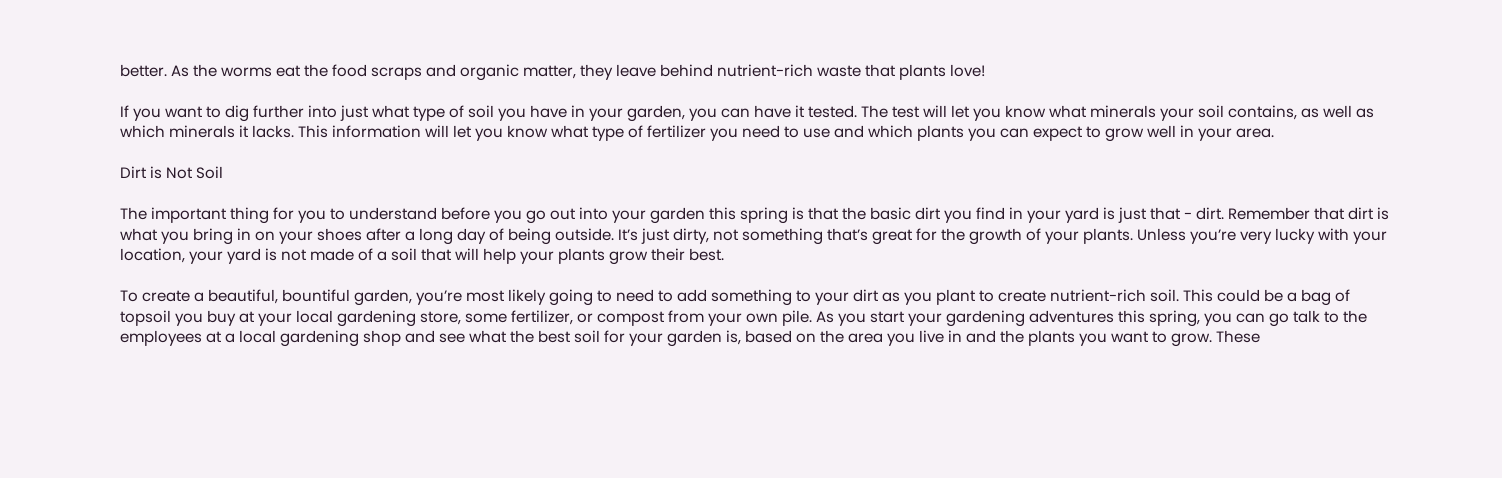better. As the worms eat the food scraps and organic matter, they leave behind nutrient-rich waste that plants love!

If you want to dig further into just what type of soil you have in your garden, you can have it tested. The test will let you know what minerals your soil contains, as well as which minerals it lacks. This information will let you know what type of fertilizer you need to use and which plants you can expect to grow well in your area.

Dirt is Not Soil

The important thing for you to understand before you go out into your garden this spring is that the basic dirt you find in your yard is just that - dirt. Remember that dirt is what you bring in on your shoes after a long day of being outside. It’s just dirty, not something that’s great for the growth of your plants. Unless you’re very lucky with your location, your yard is not made of a soil that will help your plants grow their best.

To create a beautiful, bountiful garden, you’re most likely going to need to add something to your dirt as you plant to create nutrient-rich soil. This could be a bag of topsoil you buy at your local gardening store, some fertilizer, or compost from your own pile. As you start your gardening adventures this spring, you can go talk to the employees at a local gardening shop and see what the best soil for your garden is, based on the area you live in and the plants you want to grow. These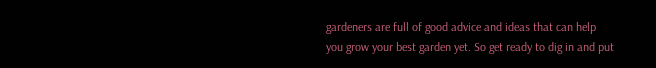gardeners are full of good advice and ideas that can help you grow your best garden yet. So get ready to dig in and put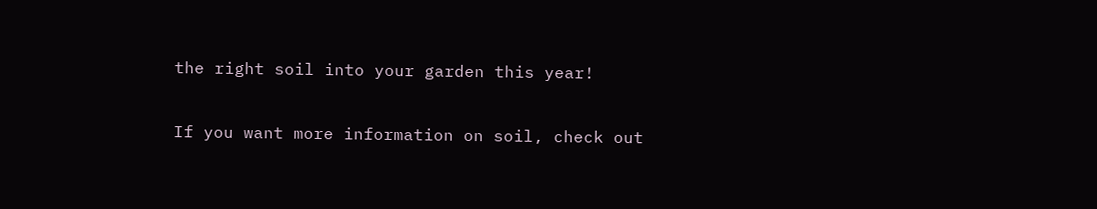the right soil into your garden this year!

If you want more information on soil, check out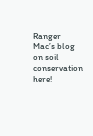Ranger Mac’s blog on soil conservation here!